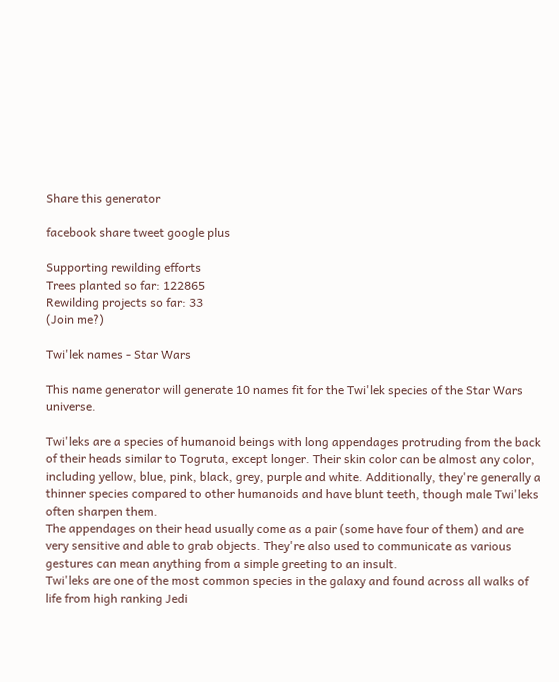Share this generator

facebook share tweet google plus

Supporting rewilding efforts
Trees planted so far: 122865
Rewilding projects so far: 33
(Join me?)

Twi'lek names - Star Wars

This name generator will generate 10 names fit for the Twi'lek species of the Star Wars universe.

Twi'leks are a species of humanoid beings with long appendages protruding from the back of their heads similar to Togruta, except longer. Their skin color can be almost any color, including yellow, blue, pink, black, grey, purple and white. Additionally, they're generally a thinner species compared to other humanoids and have blunt teeth, though male Twi'leks often sharpen them.
The appendages on their head usually come as a pair (some have four of them) and are very sensitive and able to grab objects. They're also used to communicate as various gestures can mean anything from a simple greeting to an insult.
Twi'leks are one of the most common species in the galaxy and found across all walks of life from high ranking Jedi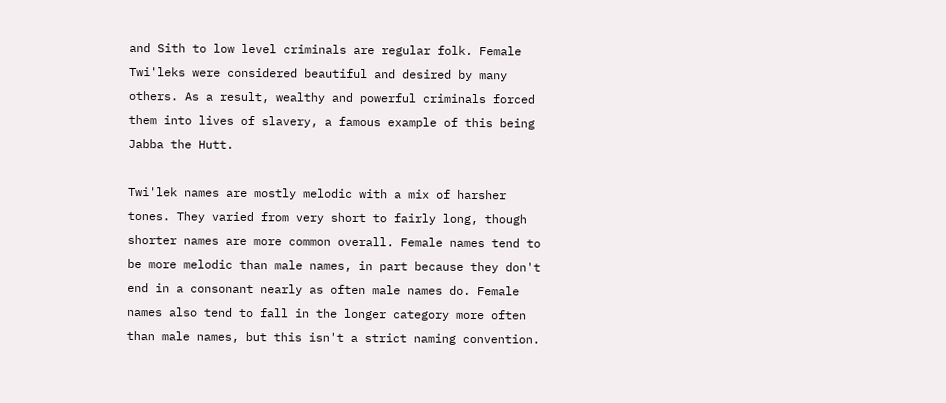and Sith to low level criminals are regular folk. Female Twi'leks were considered beautiful and desired by many others. As a result, wealthy and powerful criminals forced them into lives of slavery, a famous example of this being Jabba the Hutt.

Twi'lek names are mostly melodic with a mix of harsher tones. They varied from very short to fairly long, though shorter names are more common overall. Female names tend to be more melodic than male names, in part because they don't end in a consonant nearly as often male names do. Female names also tend to fall in the longer category more often than male names, but this isn't a strict naming convention.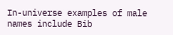In-universe examples of male names include Bib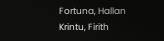Fortuna, Hallan Krintu, Firith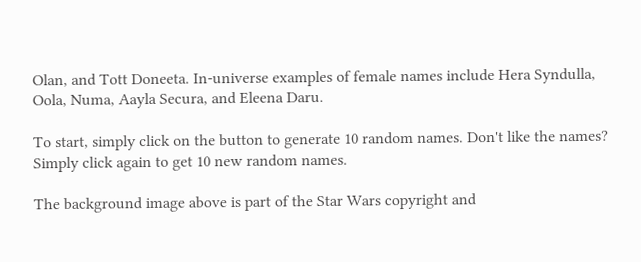Olan, and Tott Doneeta. In-universe examples of female names include Hera Syndulla, Oola, Numa, Aayla Secura, and Eleena Daru.

To start, simply click on the button to generate 10 random names. Don't like the names? Simply click again to get 10 new random names.

The background image above is part of the Star Wars copyright and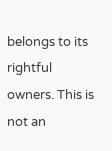belongs to its rightful owners. This is not an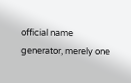official name generator, merely one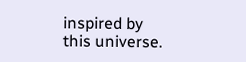inspired by this universe.